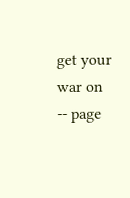get your war on -- page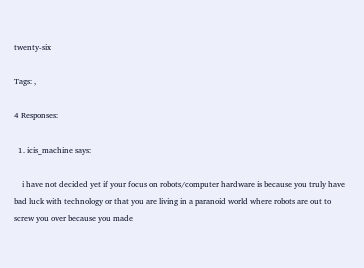twenty-six

Tags: ,

4 Responses:

  1. icis_machine says:

    i have not decided yet if your focus on robots/computer hardware is because you truly have bad luck with technology or that you are living in a paranoid world where robots are out to screw you over because you made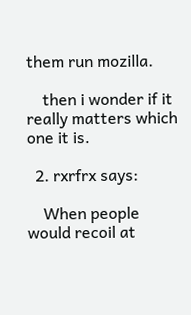them run mozilla.

    then i wonder if it really matters which one it is.

  2. rxrfrx says:

    When people would recoil at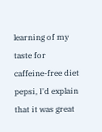learning of my taste for caffeine-free diet pepsi, I'd explain that it was great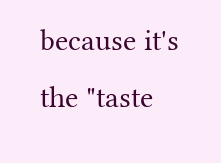because it's the "taste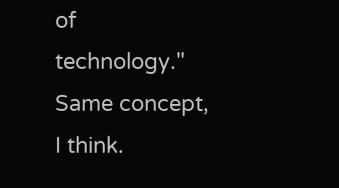of technology." Same concept, I think.